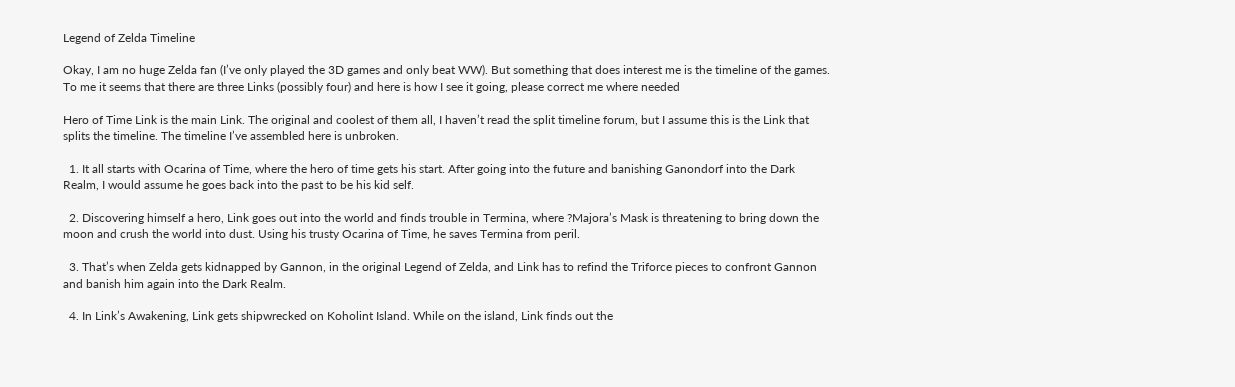Legend of Zelda Timeline

Okay, I am no huge Zelda fan (I’ve only played the 3D games and only beat WW). But something that does interest me is the timeline of the games. To me it seems that there are three Links (possibly four) and here is how I see it going, please correct me where needed

Hero of Time Link is the main Link. The original and coolest of them all, I haven’t read the split timeline forum, but I assume this is the Link that splits the timeline. The timeline I’ve assembled here is unbroken.

  1. It all starts with Ocarina of Time, where the hero of time gets his start. After going into the future and banishing Ganondorf into the Dark Realm, I would assume he goes back into the past to be his kid self.

  2. Discovering himself a hero, Link goes out into the world and finds trouble in Termina, where ?Majora’s Mask is threatening to bring down the moon and crush the world into dust. Using his trusty Ocarina of Time, he saves Termina from peril.

  3. That’s when Zelda gets kidnapped by Gannon, in the original Legend of Zelda, and Link has to refind the Triforce pieces to confront Gannon and banish him again into the Dark Realm.

  4. In Link’s Awakening, Link gets shipwrecked on Koholint Island. While on the island, Link finds out the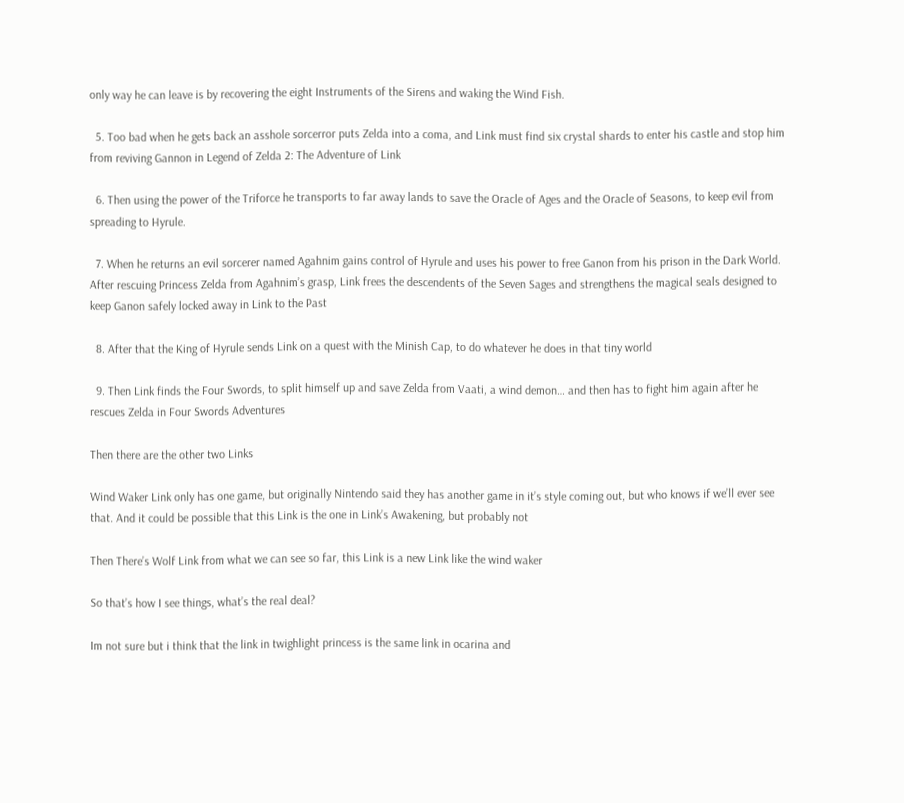only way he can leave is by recovering the eight Instruments of the Sirens and waking the Wind Fish.

  5. Too bad when he gets back an asshole sorcerror puts Zelda into a coma, and Link must find six crystal shards to enter his castle and stop him from reviving Gannon in Legend of Zelda 2: The Adventure of Link

  6. Then using the power of the Triforce he transports to far away lands to save the Oracle of Ages and the Oracle of Seasons, to keep evil from spreading to Hyrule.

  7. When he returns an evil sorcerer named Agahnim gains control of Hyrule and uses his power to free Ganon from his prison in the Dark World. After rescuing Princess Zelda from Agahnim’s grasp, Link frees the descendents of the Seven Sages and strengthens the magical seals designed to keep Ganon safely locked away in Link to the Past

  8. After that the King of Hyrule sends Link on a quest with the Minish Cap, to do whatever he does in that tiny world

  9. Then Link finds the Four Swords, to split himself up and save Zelda from Vaati, a wind demon… and then has to fight him again after he rescues Zelda in Four Swords Adventures

Then there are the other two Links

Wind Waker Link only has one game, but originally Nintendo said they has another game in it’s style coming out, but who knows if we’ll ever see that. And it could be possible that this Link is the one in Link’s Awakening, but probably not

Then There’s Wolf Link from what we can see so far, this Link is a new Link like the wind waker

So that’s how I see things, what’s the real deal?

Im not sure but i think that the link in twighlight princess is the same link in ocarina and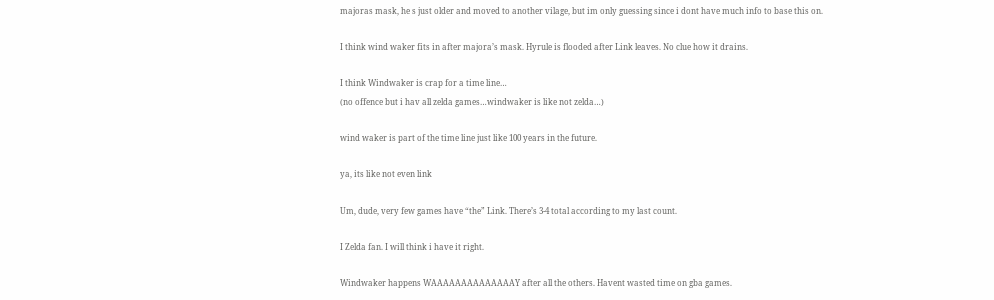majoras mask, he s just older and moved to another vilage, but im only guessing since i dont have much info to base this on.

I think wind waker fits in after majora’s mask. Hyrule is flooded after Link leaves. No clue how it drains.

I think Windwaker is crap for a time line…
(no offence but i hav all zelda games…windwaker is like not zelda…)

wind waker is part of the time line just like 100 years in the future.

ya, its like not even link

Um, dude, very few games have “the” Link. There’s 3-4 total according to my last count.

I Zelda fan. I will think i have it right.

Windwaker happens WAAAAAAAAAAAAAAY after all the others. Havent wasted time on gba games.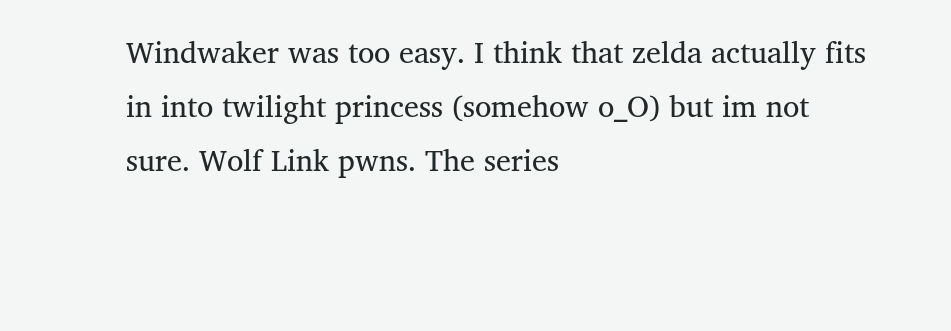Windwaker was too easy. I think that zelda actually fits in into twilight princess (somehow o_O) but im not sure. Wolf Link pwns. The series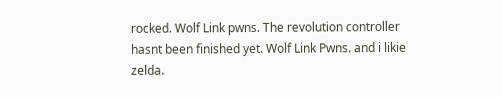rocked. Wolf Link pwns. The revolution controller hasnt been finished yet. Wolf Link Pwns. and i likie zelda.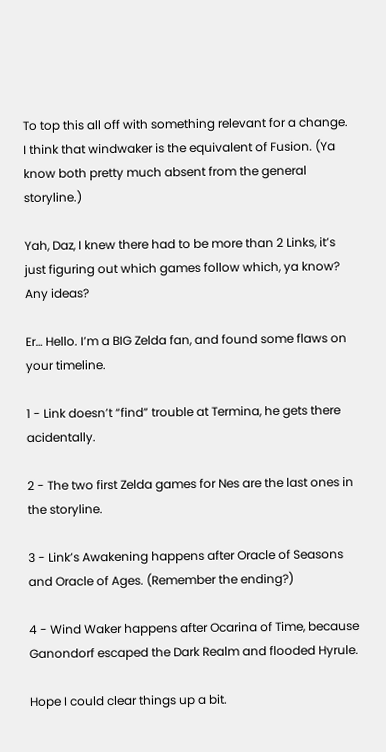To top this all off with something relevant for a change. I think that windwaker is the equivalent of Fusion. (Ya know both pretty much absent from the general storyline.)

Yah, Daz, I knew there had to be more than 2 Links, it’s just figuring out which games follow which, ya know? Any ideas?

Er… Hello. I’m a BIG Zelda fan, and found some flaws on your timeline.

1 - Link doesn’t “find” trouble at Termina, he gets there acidentally.

2 - The two first Zelda games for Nes are the last ones in the storyline.

3 - Link’s Awakening happens after Oracle of Seasons and Oracle of Ages. (Remember the ending?)

4 - Wind Waker happens after Ocarina of Time, because Ganondorf escaped the Dark Realm and flooded Hyrule.

Hope I could clear things up a bit.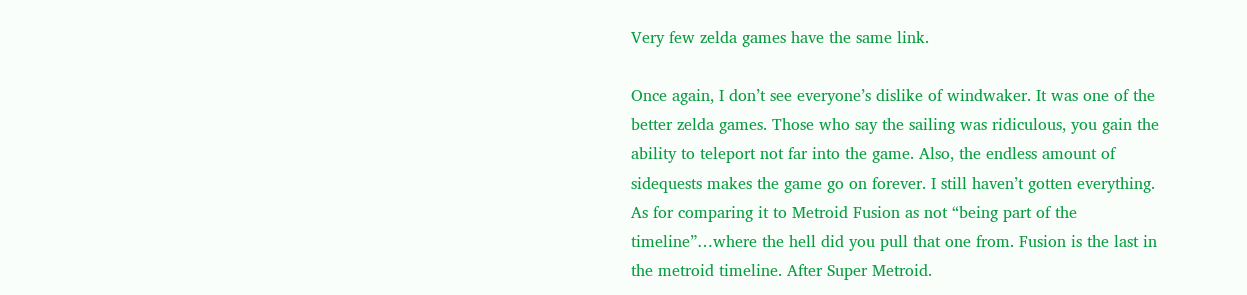Very few zelda games have the same link.

Once again, I don’t see everyone’s dislike of windwaker. It was one of the better zelda games. Those who say the sailing was ridiculous, you gain the ability to teleport not far into the game. Also, the endless amount of sidequests makes the game go on forever. I still haven’t gotten everything. As for comparing it to Metroid Fusion as not “being part of the timeline”…where the hell did you pull that one from. Fusion is the last in the metroid timeline. After Super Metroid.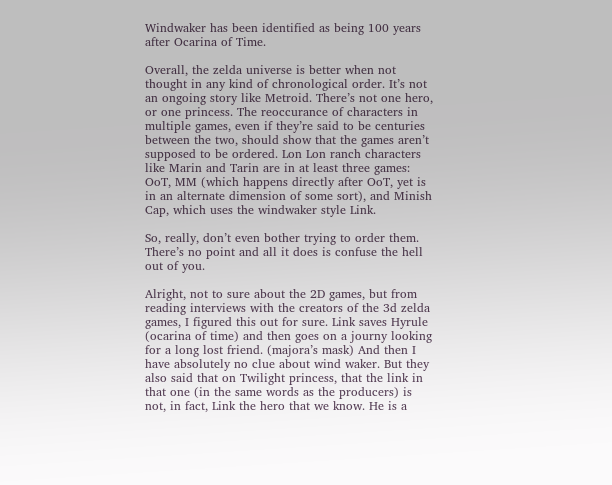Windwaker has been identified as being 100 years after Ocarina of Time.

Overall, the zelda universe is better when not thought in any kind of chronological order. It’s not an ongoing story like Metroid. There’s not one hero, or one princess. The reoccurance of characters in multiple games, even if they’re said to be centuries between the two, should show that the games aren’t supposed to be ordered. Lon Lon ranch characters like Marin and Tarin are in at least three games: OoT, MM (which happens directly after OoT, yet is in an alternate dimension of some sort), and Minish Cap, which uses the windwaker style Link.

So, really, don’t even bother trying to order them. There’s no point and all it does is confuse the hell out of you.

Alright, not to sure about the 2D games, but from reading interviews with the creators of the 3d zelda games, I figured this out for sure. Link saves Hyrule (ocarina of time) and then goes on a journy looking for a long lost friend. (majora’s mask) And then I have absolutely no clue about wind waker. But they also said that on Twilight princess, that the link in that one (in the same words as the producers) is not, in fact, Link the hero that we know. He is a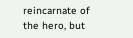reincarnate of the hero, but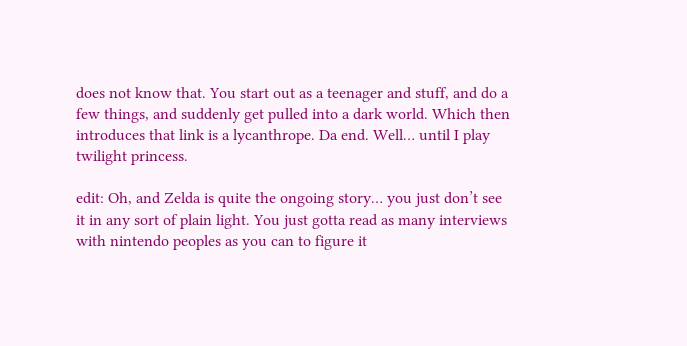does not know that. You start out as a teenager and stuff, and do a few things, and suddenly get pulled into a dark world. Which then introduces that link is a lycanthrope. Da end. Well… until I play twilight princess.

edit: Oh, and Zelda is quite the ongoing story… you just don’t see it in any sort of plain light. You just gotta read as many interviews with nintendo peoples as you can to figure it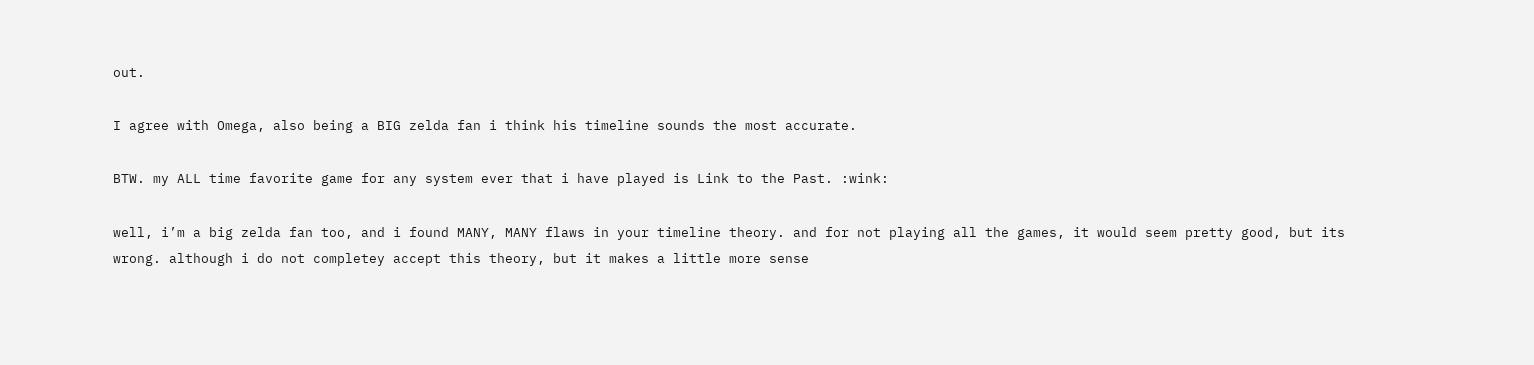out.

I agree with Omega, also being a BIG zelda fan i think his timeline sounds the most accurate.

BTW. my ALL time favorite game for any system ever that i have played is Link to the Past. :wink:

well, i’m a big zelda fan too, and i found MANY, MANY flaws in your timeline theory. and for not playing all the games, it would seem pretty good, but its wrong. although i do not completey accept this theory, but it makes a little more sense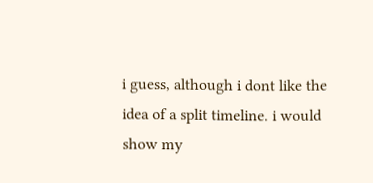i guess, although i dont like the idea of a split timeline. i would show my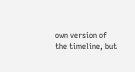own version of the timeline, but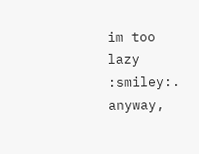im too lazy :smiley:. anyway,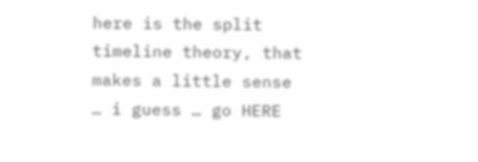here is the split timeline theory, that makes a little sense … i guess … go HERE